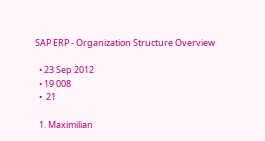SAP ERP - Organization Structure Overview

  • 23 Sep 2012
  • 19 008
  •  21

  1. Maximilian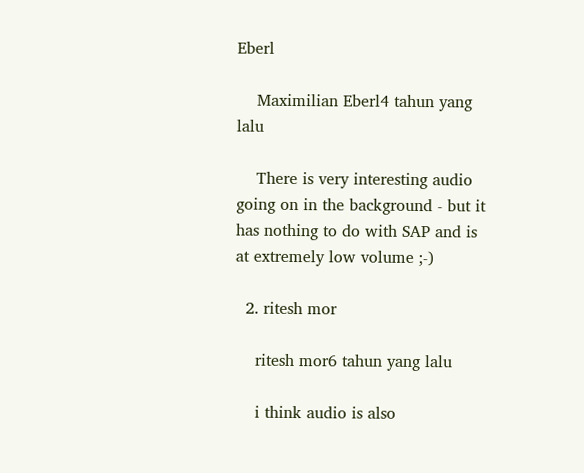Eberl

    Maximilian Eberl4 tahun yang lalu

    There is very interesting audio going on in the background - but it has nothing to do with SAP and is at extremely low volume ;-)

  2. ritesh mor

    ritesh mor6 tahun yang lalu

    i think audio is also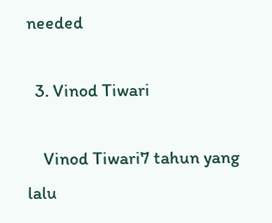needed

  3. Vinod Tiwari

    Vinod Tiwari7 tahun yang lalu